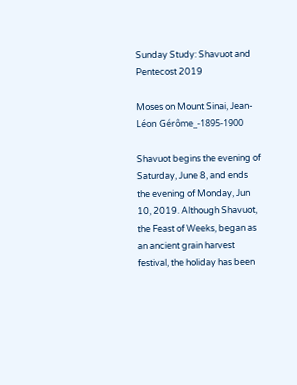Sunday Study: Shavuot and Pentecost 2019

Moses on Mount Sinai, Jean-Léon Gérôme_-1895-1900

Shavuot begins the evening of Saturday, June 8, and ends the evening of Monday, Jun 10, 2019. Although Shavuot, the Feast of Weeks, began as an ancient grain harvest festival, the holiday has been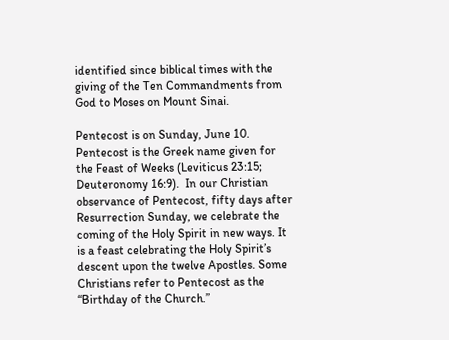identified since biblical times with the giving of the Ten Commandments from God to Moses on Mount Sinai.

Pentecost is on Sunday, June 10. Pentecost is the Greek name given for the Feast of Weeks (Leviticus 23:15; Deuteronomy 16:9).  In our Christian observance of Pentecost, fifty days after Resurrection Sunday, we celebrate the coming of the Holy Spirit in new ways. It is a feast celebrating the Holy Spirit’s descent upon the twelve Apostles. Some Christians refer to Pentecost as the “Birthday of the Church.”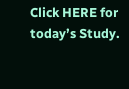Click HERE for today’s Study.